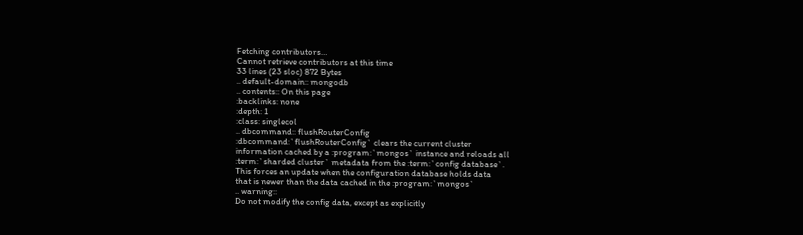Fetching contributors…
Cannot retrieve contributors at this time
33 lines (23 sloc) 872 Bytes
.. default-domain:: mongodb
.. contents:: On this page
:backlinks: none
:depth: 1
:class: singlecol
.. dbcommand:: flushRouterConfig
:dbcommand:`flushRouterConfig` clears the current cluster
information cached by a :program:`mongos` instance and reloads all
:term:`sharded cluster` metadata from the :term:`config database`.
This forces an update when the configuration database holds data
that is newer than the data cached in the :program:`mongos`
.. warning::
Do not modify the config data, except as explicitly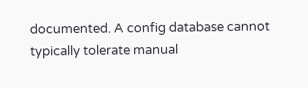documented. A config database cannot typically tolerate manual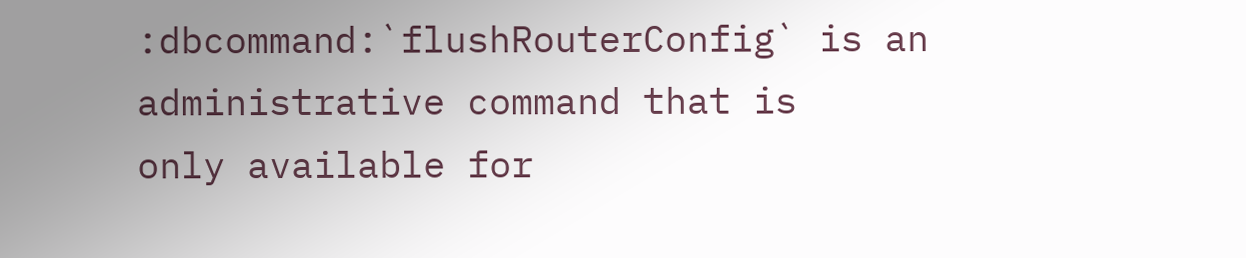:dbcommand:`flushRouterConfig` is an administrative command that is
only available for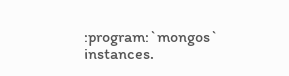:program:`mongos` instances.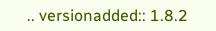.. versionadded:: 1.8.2